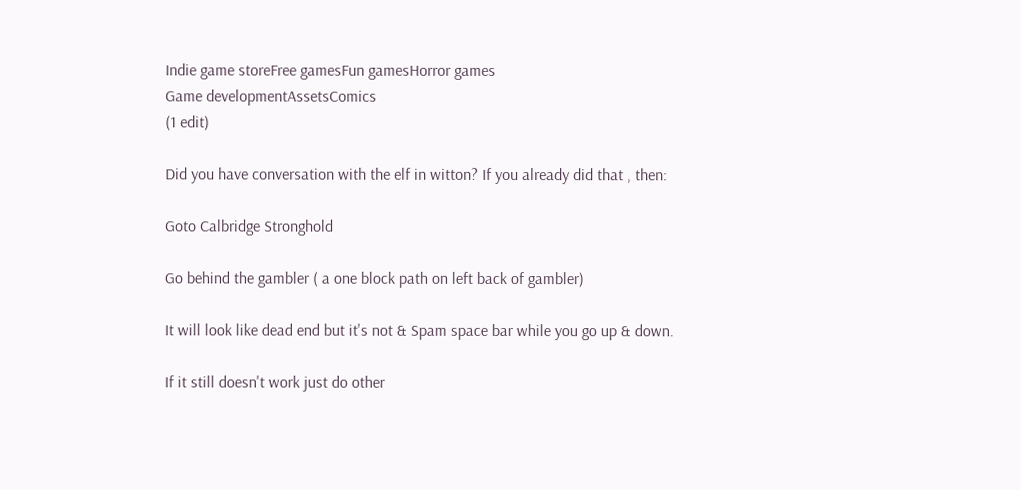Indie game storeFree gamesFun gamesHorror games
Game developmentAssetsComics
(1 edit)

Did you have conversation with the elf in witton? If you already did that , then:

Goto Calbridge Stronghold

Go behind the gambler ( a one block path on left back of gambler)

It will look like dead end but it's not & Spam space bar while you go up & down.

If it still doesn't work just do other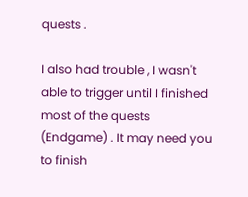quests .

I also had trouble , I wasn't able to trigger until I finished most of the quests (Endgame) . It may need you to finish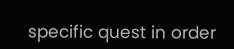specific quest in order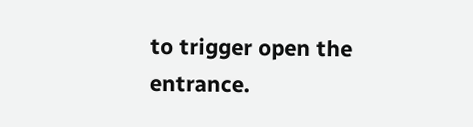to trigger open the entrance.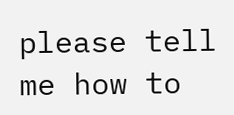please tell me how to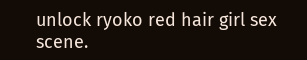unlock ryoko red hair girl sex scene.